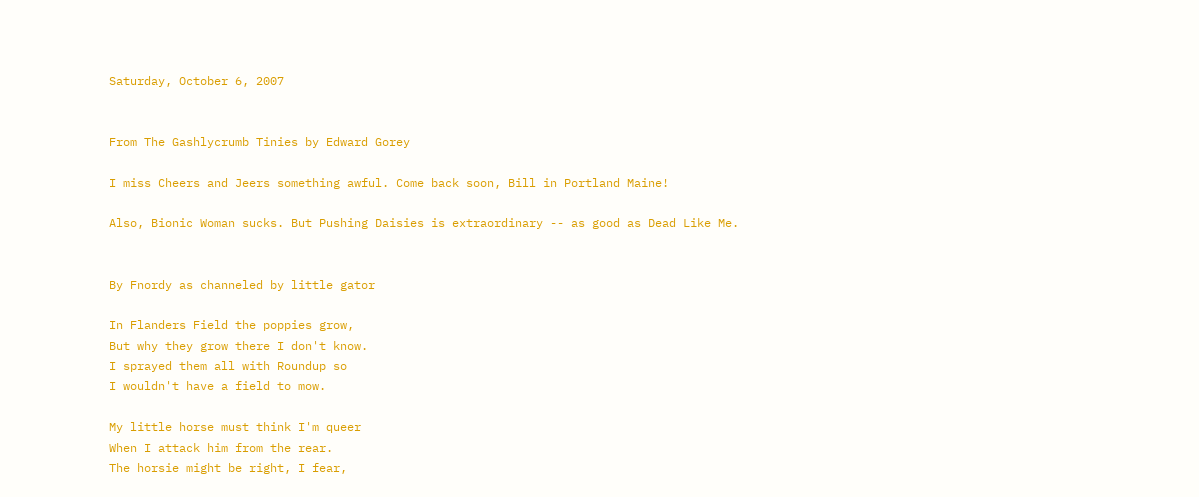Saturday, October 6, 2007


From The Gashlycrumb Tinies by Edward Gorey

I miss Cheers and Jeers something awful. Come back soon, Bill in Portland Maine!

Also, Bionic Woman sucks. But Pushing Daisies is extraordinary -- as good as Dead Like Me.


By Fnordy as channeled by little gator

In Flanders Field the poppies grow,
But why they grow there I don't know.
I sprayed them all with Roundup so
I wouldn't have a field to mow.

My little horse must think I'm queer
When I attack him from the rear.
The horsie might be right, I fear,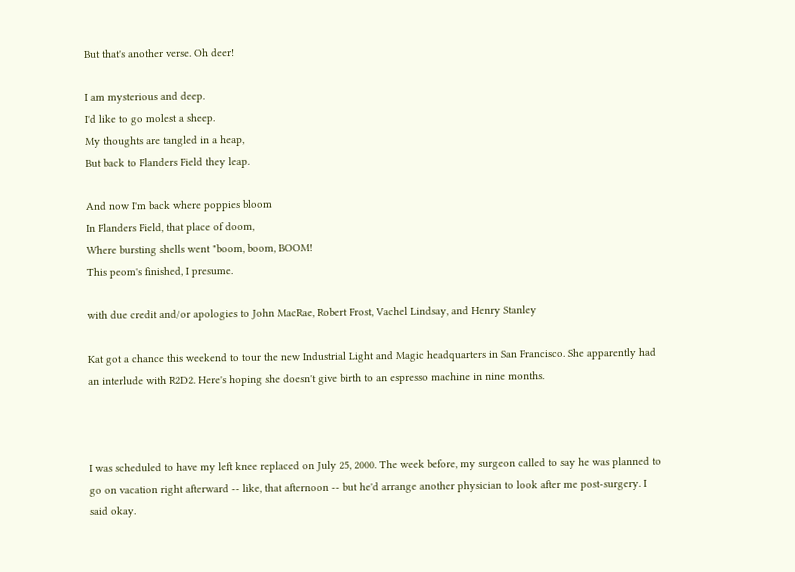But that's another verse. Oh deer!

I am mysterious and deep.
I'd like to go molest a sheep.
My thoughts are tangled in a heap,
But back to Flanders Field they leap.

And now I'm back where poppies bloom
In Flanders Field, that place of doom,
Where bursting shells went "boom, boom, BOOM!
This peom's finished, I presume.

with due credit and/or apologies to John MacRae, Robert Frost, Vachel Lindsay, and Henry Stanley

Kat got a chance this weekend to tour the new Industrial Light and Magic headquarters in San Francisco. She apparently had an interlude with R2D2. Here's hoping she doesn't give birth to an espresso machine in nine months.



I was scheduled to have my left knee replaced on July 25, 2000. The week before, my surgeon called to say he was planned to go on vacation right afterward -- like, that afternoon -- but he'd arrange another physician to look after me post-surgery. I said okay.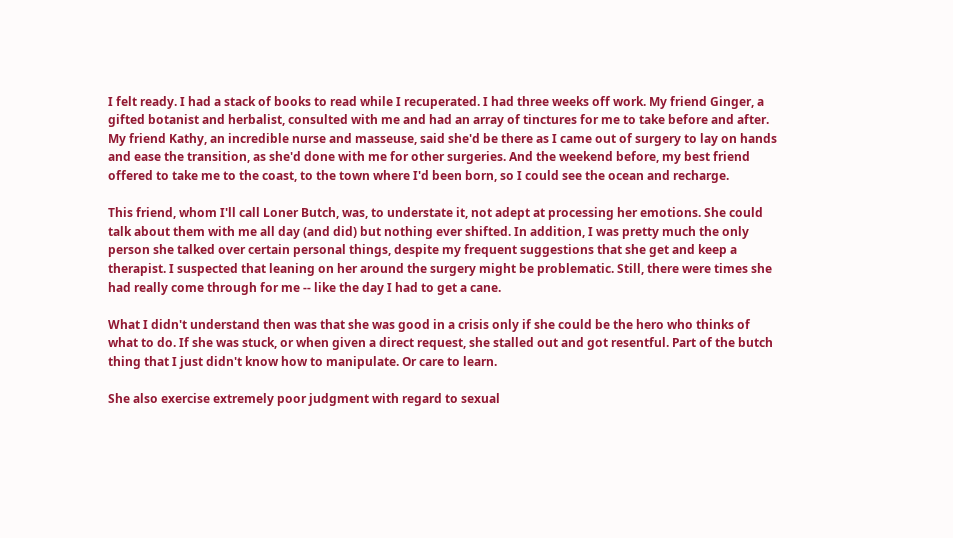I felt ready. I had a stack of books to read while I recuperated. I had three weeks off work. My friend Ginger, a gifted botanist and herbalist, consulted with me and had an array of tinctures for me to take before and after. My friend Kathy, an incredible nurse and masseuse, said she'd be there as I came out of surgery to lay on hands and ease the transition, as she'd done with me for other surgeries. And the weekend before, my best friend offered to take me to the coast, to the town where I'd been born, so I could see the ocean and recharge.

This friend, whom I'll call Loner Butch, was, to understate it, not adept at processing her emotions. She could talk about them with me all day (and did) but nothing ever shifted. In addition, I was pretty much the only person she talked over certain personal things, despite my frequent suggestions that she get and keep a therapist. I suspected that leaning on her around the surgery might be problematic. Still, there were times she had really come through for me -- like the day I had to get a cane.

What I didn't understand then was that she was good in a crisis only if she could be the hero who thinks of what to do. If she was stuck, or when given a direct request, she stalled out and got resentful. Part of the butch thing that I just didn't know how to manipulate. Or care to learn.

She also exercise extremely poor judgment with regard to sexual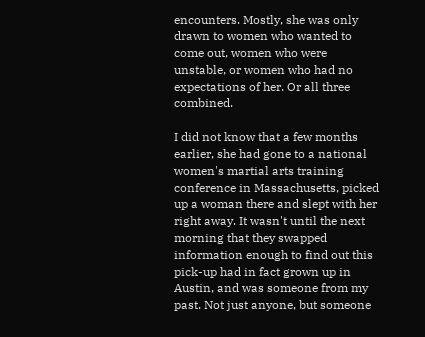encounters. Mostly, she was only drawn to women who wanted to come out, women who were unstable, or women who had no expectations of her. Or all three combined.

I did not know that a few months earlier, she had gone to a national women's martial arts training conference in Massachusetts, picked up a woman there and slept with her right away. It wasn't until the next morning that they swapped information enough to find out this pick-up had in fact grown up in Austin, and was someone from my past. Not just anyone, but someone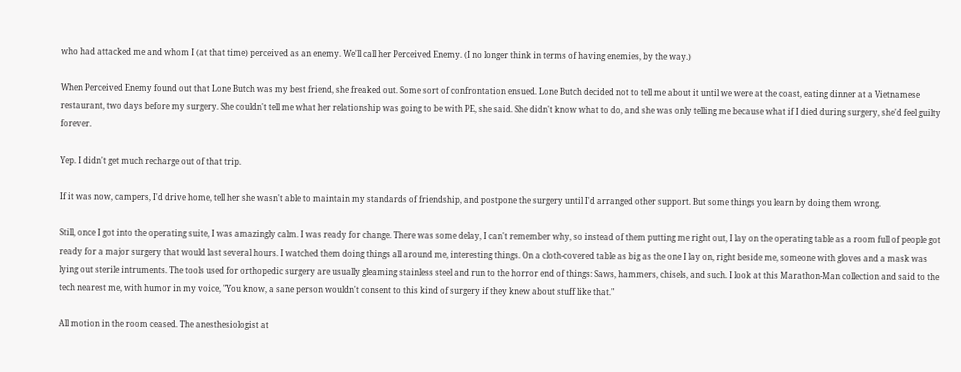who had attacked me and whom I (at that time) perceived as an enemy. We'll call her Perceived Enemy. (I no longer think in terms of having enemies, by the way.)

When Perceived Enemy found out that Lone Butch was my best friend, she freaked out. Some sort of confrontation ensued. Lone Butch decided not to tell me about it until we were at the coast, eating dinner at a Vietnamese restaurant, two days before my surgery. She couldn't tell me what her relationship was going to be with PE, she said. She didn't know what to do, and she was only telling me because what if I died during surgery, she'd feel guilty forever.

Yep. I didn't get much recharge out of that trip.

If it was now, campers, I'd drive home, tell her she wasn't able to maintain my standards of friendship, and postpone the surgery until I'd arranged other support. But some things you learn by doing them wrong.

Still, once I got into the operating suite, I was amazingly calm. I was ready for change. There was some delay, I can't remember why, so instead of them putting me right out, I lay on the operating table as a room full of people got ready for a major surgery that would last several hours. I watched them doing things all around me, interesting things. On a cloth-covered table as big as the one I lay on, right beside me, someone with gloves and a mask was lying out sterile intruments. The tools used for orthopedic surgery are usually gleaming stainless steel and run to the horror end of things: Saws, hammers, chisels, and such. I look at this Marathon-Man collection and said to the tech nearest me, with humor in my voice, "You know, a sane person wouldn't consent to this kind of surgery if they knew about stuff like that."

All motion in the room ceased. The anesthesiologist at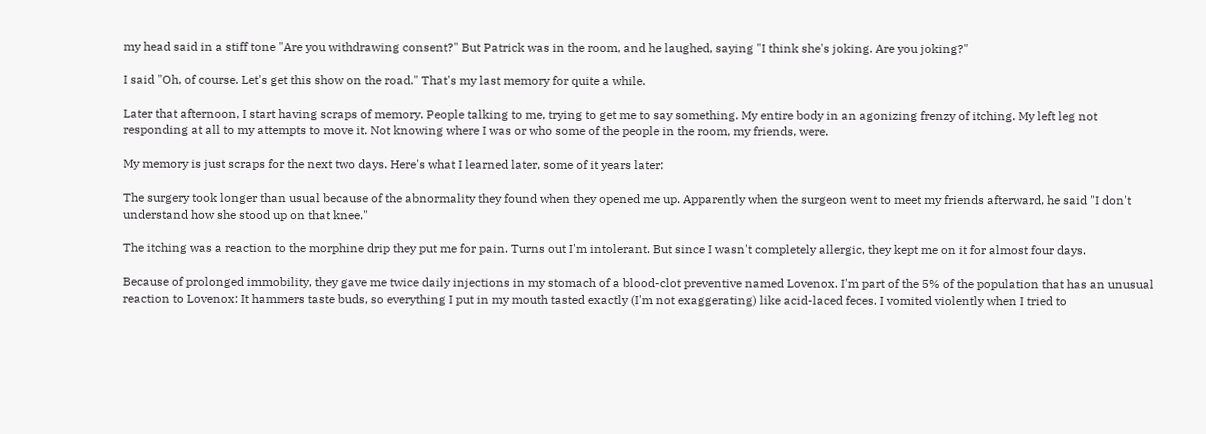my head said in a stiff tone "Are you withdrawing consent?" But Patrick was in the room, and he laughed, saying "I think she's joking. Are you joking?"

I said "Oh, of course. Let's get this show on the road." That's my last memory for quite a while.

Later that afternoon, I start having scraps of memory. People talking to me, trying to get me to say something. My entire body in an agonizing frenzy of itching. My left leg not responding at all to my attempts to move it. Not knowing where I was or who some of the people in the room, my friends, were.

My memory is just scraps for the next two days. Here's what I learned later, some of it years later:

The surgery took longer than usual because of the abnormality they found when they opened me up. Apparently when the surgeon went to meet my friends afterward, he said "I don't understand how she stood up on that knee."

The itching was a reaction to the morphine drip they put me for pain. Turns out I'm intolerant. But since I wasn't completely allergic, they kept me on it for almost four days.

Because of prolonged immobility, they gave me twice daily injections in my stomach of a blood-clot preventive named Lovenox. I'm part of the 5% of the population that has an unusual reaction to Lovenox: It hammers taste buds, so everything I put in my mouth tasted exactly (I'm not exaggerating) like acid-laced feces. I vomited violently when I tried to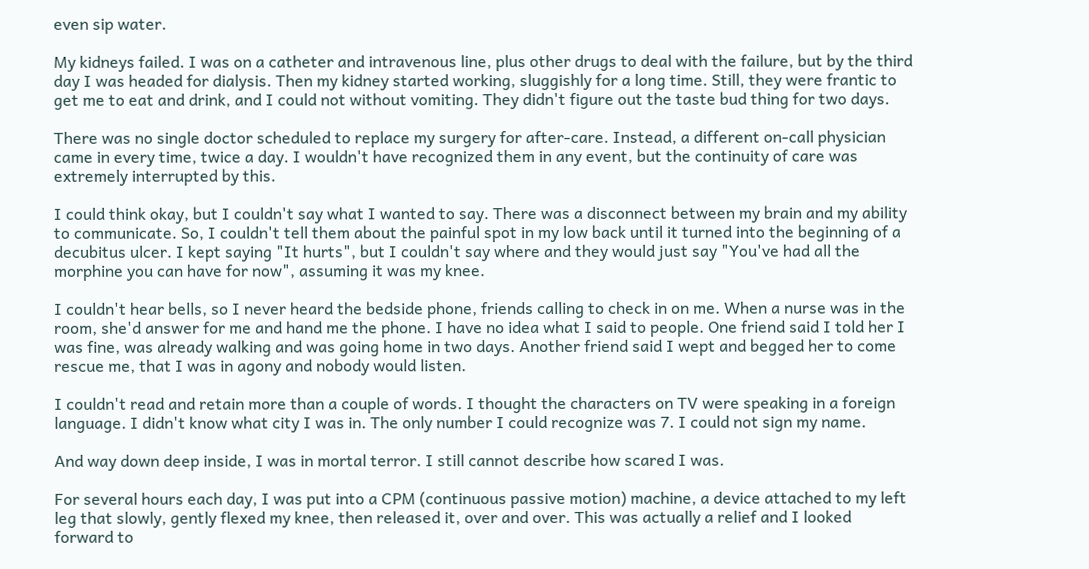even sip water.

My kidneys failed. I was on a catheter and intravenous line, plus other drugs to deal with the failure, but by the third day I was headed for dialysis. Then my kidney started working, sluggishly for a long time. Still, they were frantic to get me to eat and drink, and I could not without vomiting. They didn't figure out the taste bud thing for two days.

There was no single doctor scheduled to replace my surgery for after-care. Instead, a different on-call physician came in every time, twice a day. I wouldn't have recognized them in any event, but the continuity of care was extremely interrupted by this.

I could think okay, but I couldn't say what I wanted to say. There was a disconnect between my brain and my ability to communicate. So, I couldn't tell them about the painful spot in my low back until it turned into the beginning of a decubitus ulcer. I kept saying "It hurts", but I couldn't say where and they would just say "You've had all the morphine you can have for now", assuming it was my knee.

I couldn't hear bells, so I never heard the bedside phone, friends calling to check in on me. When a nurse was in the room, she'd answer for me and hand me the phone. I have no idea what I said to people. One friend said I told her I was fine, was already walking and was going home in two days. Another friend said I wept and begged her to come rescue me, that I was in agony and nobody would listen.

I couldn't read and retain more than a couple of words. I thought the characters on TV were speaking in a foreign language. I didn't know what city I was in. The only number I could recognize was 7. I could not sign my name.

And way down deep inside, I was in mortal terror. I still cannot describe how scared I was.

For several hours each day, I was put into a CPM (continuous passive motion) machine, a device attached to my left leg that slowly, gently flexed my knee, then released it, over and over. This was actually a relief and I looked forward to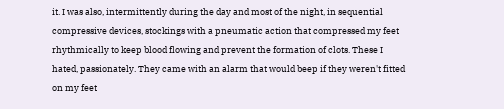it. I was also, intermittently during the day and most of the night, in sequential compressive devices, stockings with a pneumatic action that compressed my feet rhythmically to keep blood flowing and prevent the formation of clots. These I hated, passionately. They came with an alarm that would beep if they weren't fitted on my feet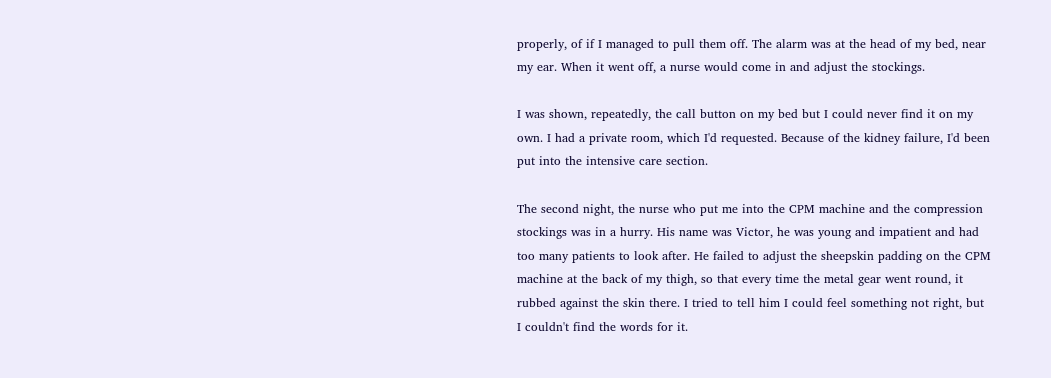properly, of if I managed to pull them off. The alarm was at the head of my bed, near my ear. When it went off, a nurse would come in and adjust the stockings.

I was shown, repeatedly, the call button on my bed but I could never find it on my own. I had a private room, which I'd requested. Because of the kidney failure, I'd been put into the intensive care section.

The second night, the nurse who put me into the CPM machine and the compression stockings was in a hurry. His name was Victor, he was young and impatient and had too many patients to look after. He failed to adjust the sheepskin padding on the CPM machine at the back of my thigh, so that every time the metal gear went round, it rubbed against the skin there. I tried to tell him I could feel something not right, but I couldn't find the words for it.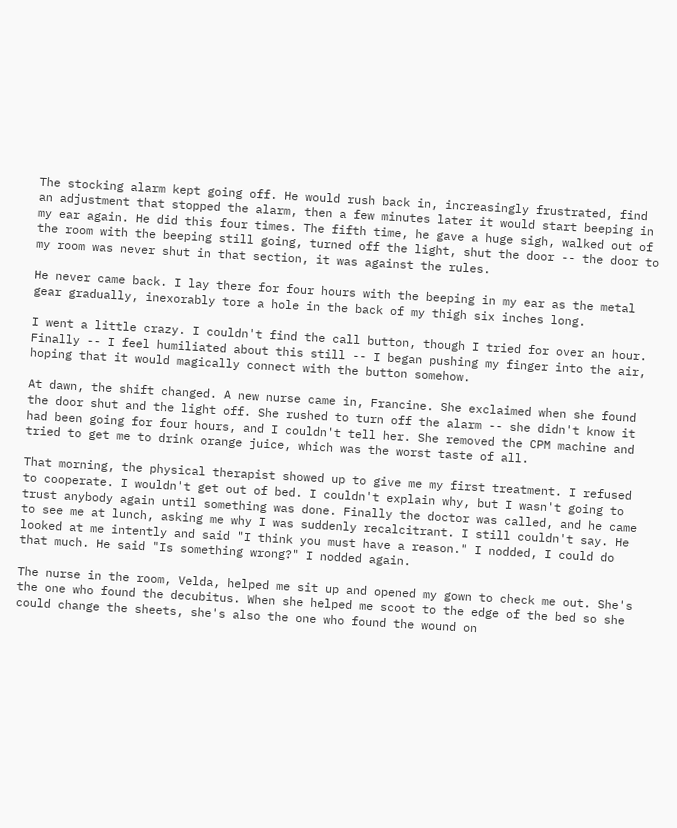The stocking alarm kept going off. He would rush back in, increasingly frustrated, find an adjustment that stopped the alarm, then a few minutes later it would start beeping in my ear again. He did this four times. The fifth time, he gave a huge sigh, walked out of the room with the beeping still going, turned off the light, shut the door -- the door to my room was never shut in that section, it was against the rules.

He never came back. I lay there for four hours with the beeping in my ear as the metal gear gradually, inexorably tore a hole in the back of my thigh six inches long.

I went a little crazy. I couldn't find the call button, though I tried for over an hour. Finally -- I feel humiliated about this still -- I began pushing my finger into the air, hoping that it would magically connect with the button somehow.

At dawn, the shift changed. A new nurse came in, Francine. She exclaimed when she found the door shut and the light off. She rushed to turn off the alarm -- she didn't know it had been going for four hours, and I couldn't tell her. She removed the CPM machine and tried to get me to drink orange juice, which was the worst taste of all.

That morning, the physical therapist showed up to give me my first treatment. I refused to cooperate. I wouldn't get out of bed. I couldn't explain why, but I wasn't going to trust anybody again until something was done. Finally the doctor was called, and he came to see me at lunch, asking me why I was suddenly recalcitrant. I still couldn't say. He looked at me intently and said "I think you must have a reason." I nodded, I could do that much. He said "Is something wrong?" I nodded again.

The nurse in the room, Velda, helped me sit up and opened my gown to check me out. She's the one who found the decubitus. When she helped me scoot to the edge of the bed so she could change the sheets, she's also the one who found the wound on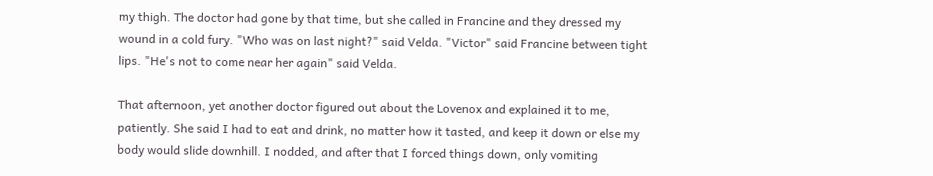my thigh. The doctor had gone by that time, but she called in Francine and they dressed my wound in a cold fury. "Who was on last night?" said Velda. "Victor" said Francine between tight lips. "He's not to come near her again" said Velda.

That afternoon, yet another doctor figured out about the Lovenox and explained it to me, patiently. She said I had to eat and drink, no matter how it tasted, and keep it down or else my body would slide downhill. I nodded, and after that I forced things down, only vomiting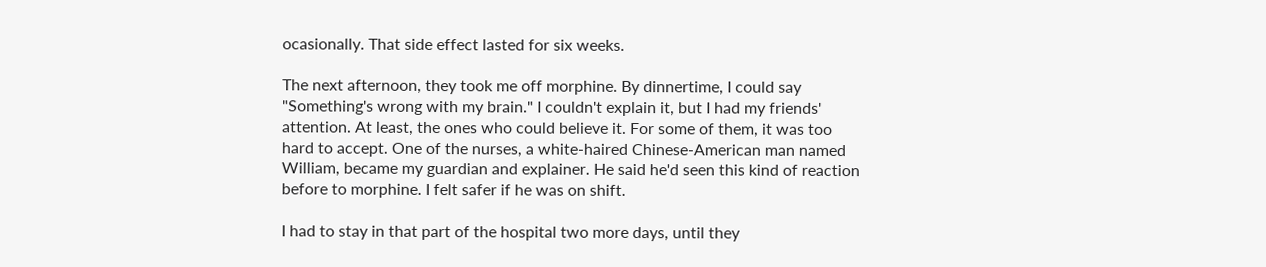ocasionally. That side effect lasted for six weeks.

The next afternoon, they took me off morphine. By dinnertime, I could say "Something's wrong with my brain." I couldn't explain it, but I had my friends' attention. At least, the ones who could believe it. For some of them, it was too hard to accept. One of the nurses, a white-haired Chinese-American man named William, became my guardian and explainer. He said he'd seen this kind of reaction before to morphine. I felt safer if he was on shift.

I had to stay in that part of the hospital two more days, until they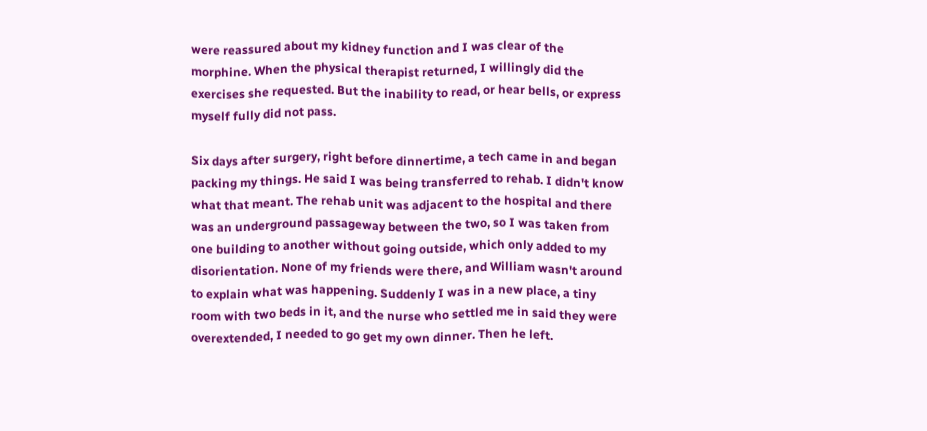were reassured about my kidney function and I was clear of the morphine. When the physical therapist returned, I willingly did the exercises she requested. But the inability to read, or hear bells, or express myself fully did not pass.

Six days after surgery, right before dinnertime, a tech came in and began packing my things. He said I was being transferred to rehab. I didn't know what that meant. The rehab unit was adjacent to the hospital and there was an underground passageway between the two, so I was taken from one building to another without going outside, which only added to my disorientation. None of my friends were there, and William wasn't around to explain what was happening. Suddenly I was in a new place, a tiny room with two beds in it, and the nurse who settled me in said they were overextended, I needed to go get my own dinner. Then he left.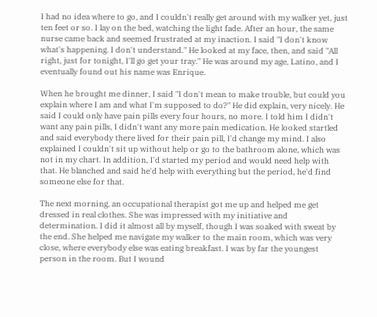I had no idea where to go, and I couldn't really get around with my walker yet, just ten feet or so. I lay on the bed, watching the light fade. After an hour, the same nurse came back and seemed frustrated at my inaction. I said "I don't know what's happening. I don't understand." He looked at my face, then, and said "All right, just for tonight, I'll go get your tray." He was around my age, Latino, and I eventually found out his name was Enrique.

When he brought me dinner, I said "I don't mean to make trouble, but could you explain where I am and what I'm supposed to do?" He did explain, very nicely. He said I could only have pain pills every four hours, no more. I told him I didn't want any pain pills, I didn't want any more pain medication. He looked startled and said everybody there lived for their pain pill, I'd change my mind. I also explained I couldn't sit up without help or go to the bathroom alone, which was not in my chart. In addition, I'd started my period and would need help with that. He blanched and said he'd help with everything but the period, he'd find someone else for that.

The next morning, an occupational therapist got me up and helped me get dressed in real clothes. She was impressed with my initiative and determination. I did it almost all by myself, though I was soaked with sweat by the end. She helped me navigate my walker to the main room, which was very close, where everybody else was eating breakfast. I was by far the youngest person in the room. But I wound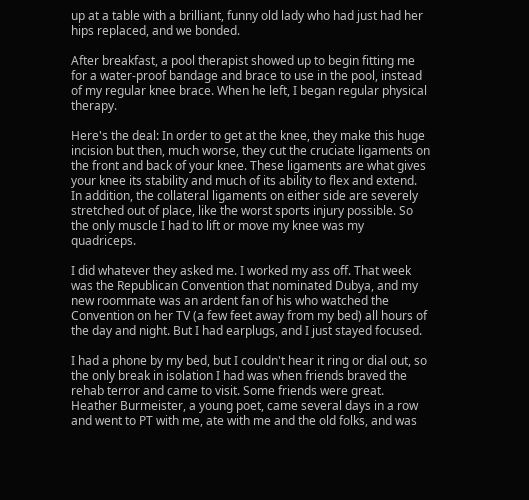up at a table with a brilliant, funny old lady who had just had her hips replaced, and we bonded.

After breakfast, a pool therapist showed up to begin fitting me for a water-proof bandage and brace to use in the pool, instead of my regular knee brace. When he left, I began regular physical therapy.

Here's the deal: In order to get at the knee, they make this huge incision but then, much worse, they cut the cruciate ligaments on the front and back of your knee. These ligaments are what gives your knee its stability and much of its ability to flex and extend. In addition, the collateral ligaments on either side are severely stretched out of place, like the worst sports injury possible. So the only muscle I had to lift or move my knee was my quadriceps.

I did whatever they asked me. I worked my ass off. That week was the Republican Convention that nominated Dubya, and my new roommate was an ardent fan of his who watched the Convention on her TV (a few feet away from my bed) all hours of the day and night. But I had earplugs, and I just stayed focused.

I had a phone by my bed, but I couldn't hear it ring or dial out, so the only break in isolation I had was when friends braved the rehab terror and came to visit. Some friends were great. Heather Burmeister, a young poet, came several days in a row and went to PT with me, ate with me and the old folks, and was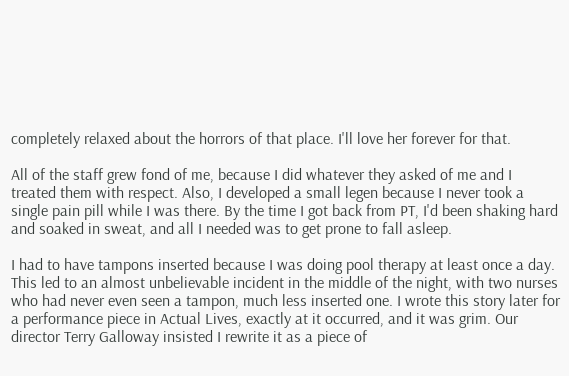completely relaxed about the horrors of that place. I'll love her forever for that.

All of the staff grew fond of me, because I did whatever they asked of me and I treated them with respect. Also, I developed a small legen because I never took a single pain pill while I was there. By the time I got back from PT, I'd been shaking hard and soaked in sweat, and all I needed was to get prone to fall asleep.

I had to have tampons inserted because I was doing pool therapy at least once a day. This led to an almost unbelievable incident in the middle of the night, with two nurses who had never even seen a tampon, much less inserted one. I wrote this story later for a performance piece in Actual Lives, exactly at it occurred, and it was grim. Our director Terry Galloway insisted I rewrite it as a piece of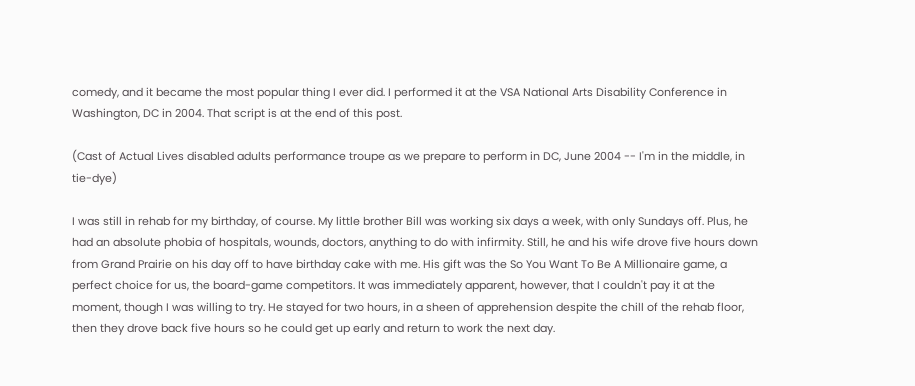comedy, and it became the most popular thing I ever did. I performed it at the VSA National Arts Disability Conference in Washington, DC in 2004. That script is at the end of this post.

(Cast of Actual Lives disabled adults performance troupe as we prepare to perform in DC, June 2004 -- I'm in the middle, in tie-dye)

I was still in rehab for my birthday, of course. My little brother Bill was working six days a week, with only Sundays off. Plus, he had an absolute phobia of hospitals, wounds, doctors, anything to do with infirmity. Still, he and his wife drove five hours down from Grand Prairie on his day off to have birthday cake with me. His gift was the So You Want To Be A Millionaire game, a perfect choice for us, the board-game competitors. It was immediately apparent, however, that I couldn't pay it at the moment, though I was willing to try. He stayed for two hours, in a sheen of apprehension despite the chill of the rehab floor, then they drove back five hours so he could get up early and return to work the next day.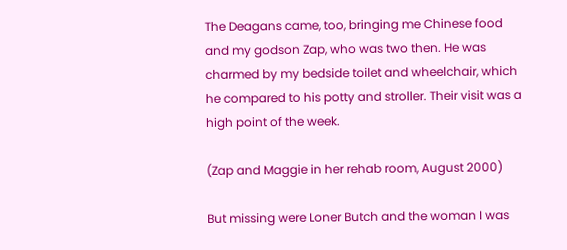The Deagans came, too, bringing me Chinese food and my godson Zap, who was two then. He was charmed by my bedside toilet and wheelchair, which he compared to his potty and stroller. Their visit was a high point of the week.

(Zap and Maggie in her rehab room, August 2000)

But missing were Loner Butch and the woman I was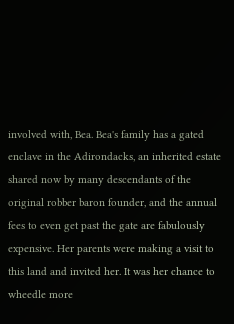involved with, Bea. Bea's family has a gated enclave in the Adirondacks, an inherited estate shared now by many descendants of the original robber baron founder, and the annual fees to even get past the gate are fabulously expensive. Her parents were making a visit to this land and invited her. It was her chance to wheedle more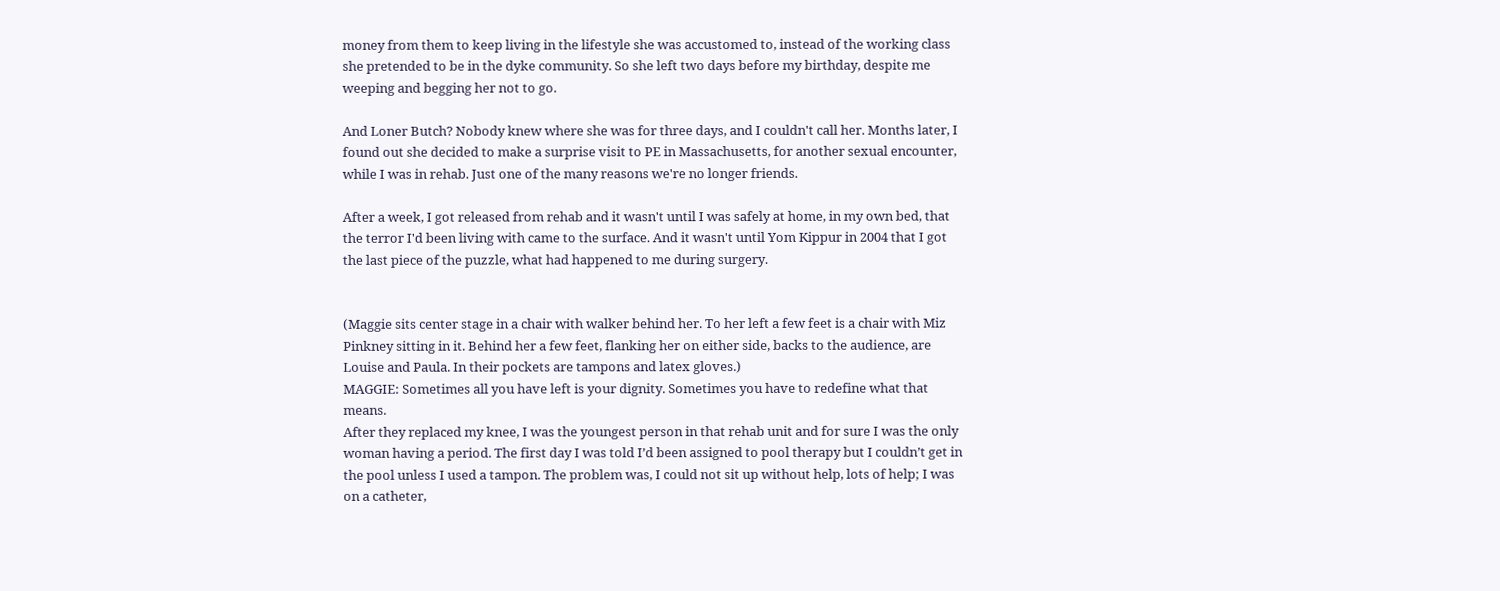money from them to keep living in the lifestyle she was accustomed to, instead of the working class she pretended to be in the dyke community. So she left two days before my birthday, despite me weeping and begging her not to go.

And Loner Butch? Nobody knew where she was for three days, and I couldn't call her. Months later, I found out she decided to make a surprise visit to PE in Massachusetts, for another sexual encounter, while I was in rehab. Just one of the many reasons we're no longer friends.

After a week, I got released from rehab and it wasn't until I was safely at home, in my own bed, that the terror I'd been living with came to the surface. And it wasn't until Yom Kippur in 2004 that I got the last piece of the puzzle, what had happened to me during surgery.


(Maggie sits center stage in a chair with walker behind her. To her left a few feet is a chair with Miz Pinkney sitting in it. Behind her a few feet, flanking her on either side, backs to the audience, are Louise and Paula. In their pockets are tampons and latex gloves.)
MAGGIE: Sometimes all you have left is your dignity. Sometimes you have to redefine what that means.
After they replaced my knee, I was the youngest person in that rehab unit and for sure I was the only woman having a period. The first day I was told I’d been assigned to pool therapy but I couldn’t get in the pool unless I used a tampon. The problem was, I could not sit up without help, lots of help; I was on a catheter,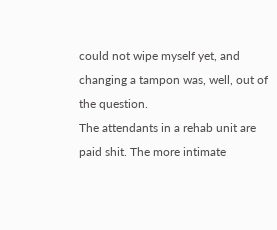could not wipe myself yet, and changing a tampon was, well, out of the question.
The attendants in a rehab unit are paid shit. The more intimate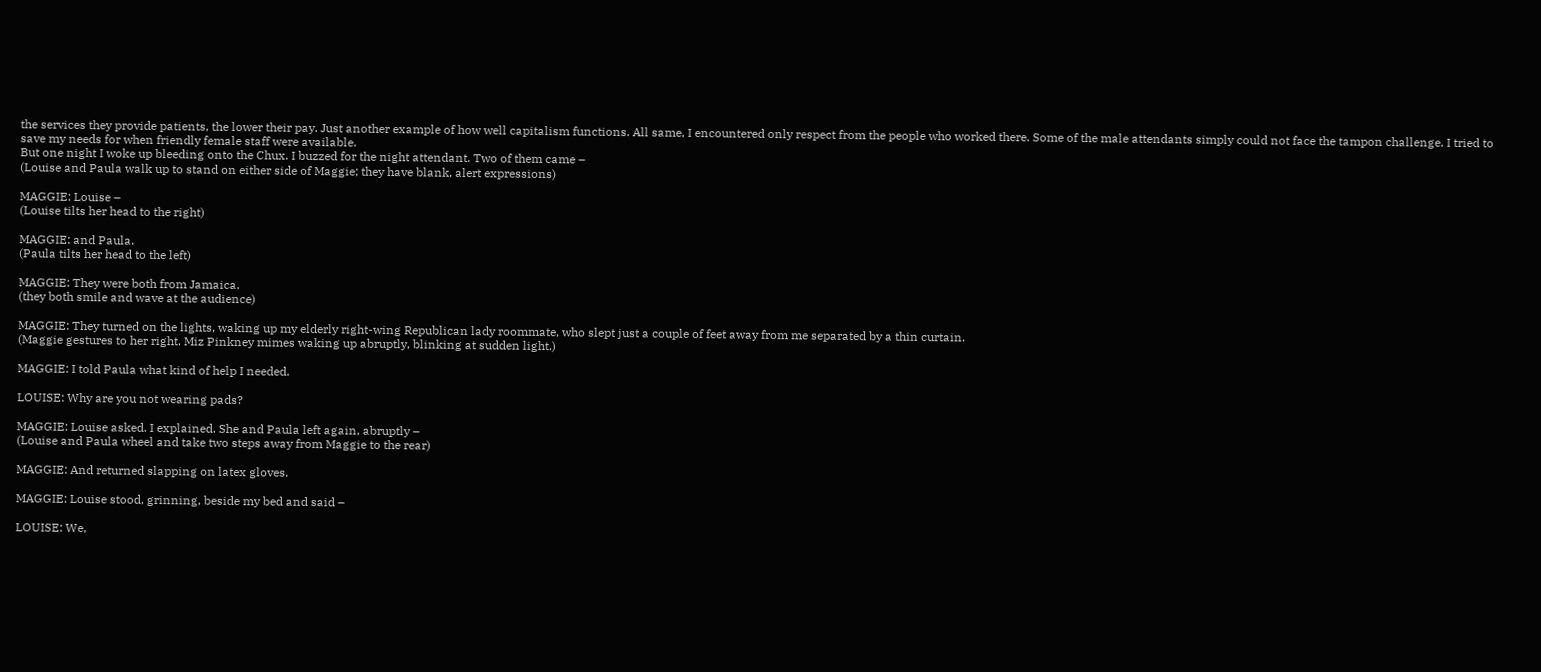the services they provide patients, the lower their pay. Just another example of how well capitalism functions. All same, I encountered only respect from the people who worked there. Some of the male attendants simply could not face the tampon challenge. I tried to save my needs for when friendly female staff were available.
But one night I woke up bleeding onto the Chux. I buzzed for the night attendant. Two of them came –
(Louise and Paula walk up to stand on either side of Maggie; they have blank, alert expressions)

MAGGIE: Louise –
(Louise tilts her head to the right)

MAGGIE: and Paula.
(Paula tilts her head to the left)

MAGGIE: They were both from Jamaica.
(they both smile and wave at the audience)

MAGGIE: They turned on the lights, waking up my elderly right-wing Republican lady roommate, who slept just a couple of feet away from me separated by a thin curtain.
(Maggie gestures to her right. Miz Pinkney mimes waking up abruptly, blinking at sudden light.)

MAGGIE: I told Paula what kind of help I needed.

LOUISE: Why are you not wearing pads?

MAGGIE: Louise asked. I explained. She and Paula left again, abruptly –
(Louise and Paula wheel and take two steps away from Maggie to the rear)

MAGGIE: And returned slapping on latex gloves.

MAGGIE: Louise stood, grinning, beside my bed and said –

LOUISE: We,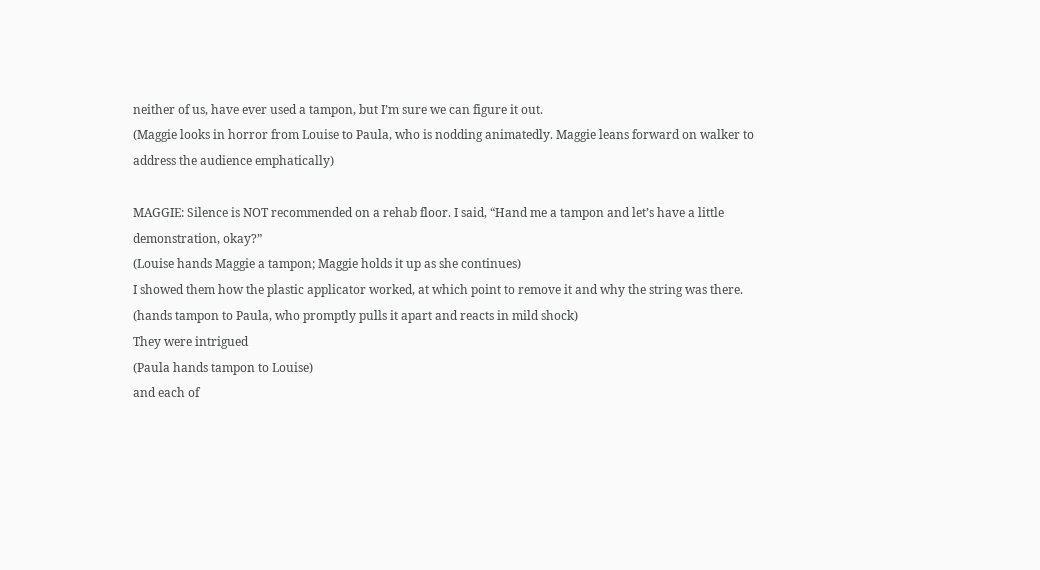neither of us, have ever used a tampon, but I’m sure we can figure it out.
(Maggie looks in horror from Louise to Paula, who is nodding animatedly. Maggie leans forward on walker to address the audience emphatically)

MAGGIE: Silence is NOT recommended on a rehab floor. I said, “Hand me a tampon and let’s have a little demonstration, okay?”
(Louise hands Maggie a tampon; Maggie holds it up as she continues)
I showed them how the plastic applicator worked, at which point to remove it and why the string was there.
(hands tampon to Paula, who promptly pulls it apart and reacts in mild shock)
They were intrigued
(Paula hands tampon to Louise)
and each of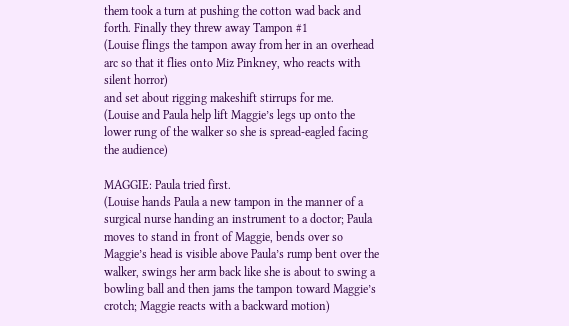them took a turn at pushing the cotton wad back and forth. Finally they threw away Tampon #1
(Louise flings the tampon away from her in an overhead arc so that it flies onto Miz Pinkney, who reacts with silent horror)
and set about rigging makeshift stirrups for me.
(Louise and Paula help lift Maggie’s legs up onto the lower rung of the walker so she is spread-eagled facing the audience)

MAGGIE: Paula tried first.
(Louise hands Paula a new tampon in the manner of a surgical nurse handing an instrument to a doctor; Paula moves to stand in front of Maggie, bends over so Maggie’s head is visible above Paula’s rump bent over the walker, swings her arm back like she is about to swing a bowling ball and then jams the tampon toward Maggie’s crotch; Maggie reacts with a backward motion)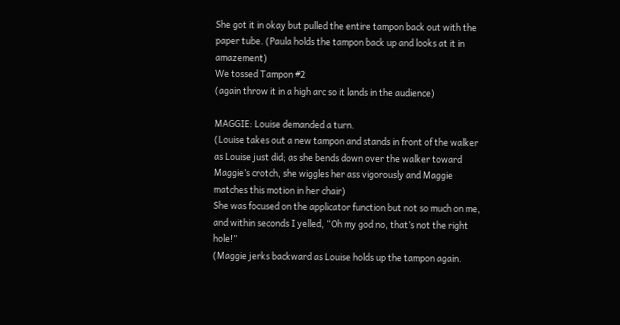She got it in okay but pulled the entire tampon back out with the paper tube. (Paula holds the tampon back up and looks at it in amazement)
We tossed Tampon #2
(again throw it in a high arc so it lands in the audience)

MAGGIE: Louise demanded a turn.
(Louise takes out a new tampon and stands in front of the walker as Louise just did; as she bends down over the walker toward Maggie’s crotch, she wiggles her ass vigorously and Maggie matches this motion in her chair)
She was focused on the applicator function but not so much on me, and within seconds I yelled, “Oh my god no, that’s not the right hole!”
(Maggie jerks backward as Louise holds up the tampon again.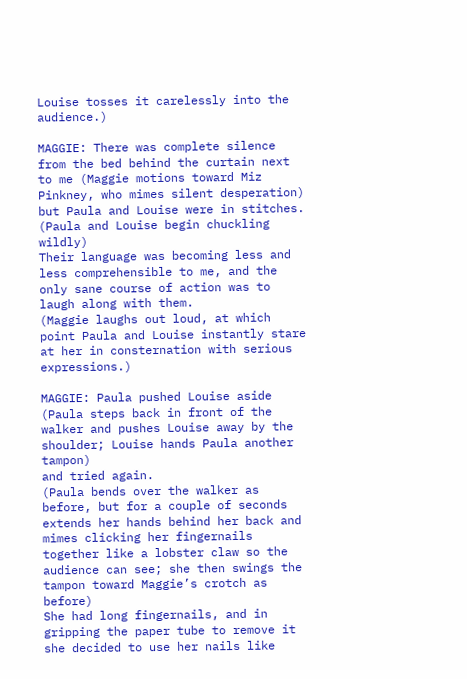Louise tosses it carelessly into the audience.)

MAGGIE: There was complete silence from the bed behind the curtain next to me (Maggie motions toward Miz Pinkney, who mimes silent desperation)
but Paula and Louise were in stitches.
(Paula and Louise begin chuckling wildly)
Their language was becoming less and less comprehensible to me, and the only sane course of action was to laugh along with them.
(Maggie laughs out loud, at which point Paula and Louise instantly stare at her in consternation with serious expressions.)

MAGGIE: Paula pushed Louise aside
(Paula steps back in front of the walker and pushes Louise away by the shoulder; Louise hands Paula another tampon)
and tried again.
(Paula bends over the walker as before, but for a couple of seconds extends her hands behind her back and mimes clicking her fingernails together like a lobster claw so the audience can see; she then swings the tampon toward Maggie’s crotch as before)
She had long fingernails, and in gripping the paper tube to remove it she decided to use her nails like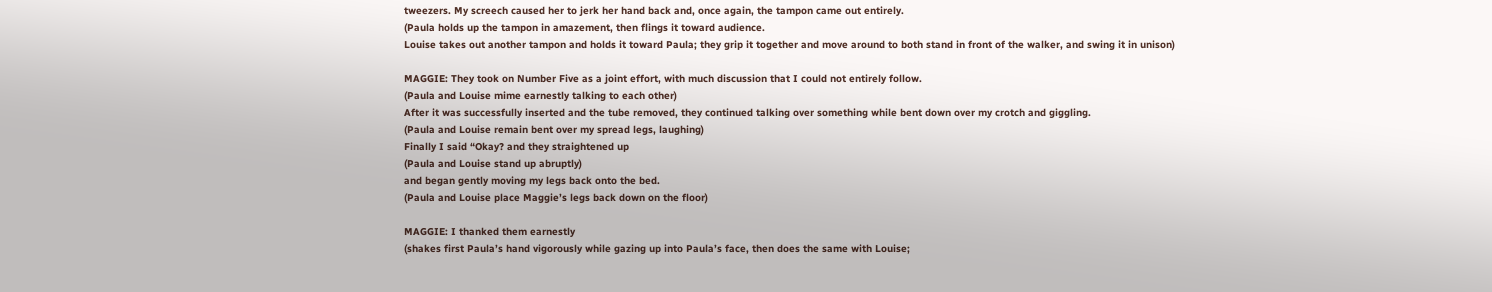tweezers. My screech caused her to jerk her hand back and, once again, the tampon came out entirely.
(Paula holds up the tampon in amazement, then flings it toward audience.
Louise takes out another tampon and holds it toward Paula; they grip it together and move around to both stand in front of the walker, and swing it in unison)

MAGGIE: They took on Number Five as a joint effort, with much discussion that I could not entirely follow.
(Paula and Louise mime earnestly talking to each other)
After it was successfully inserted and the tube removed, they continued talking over something while bent down over my crotch and giggling.
(Paula and Louise remain bent over my spread legs, laughing)
Finally I said “Okay? and they straightened up
(Paula and Louise stand up abruptly)
and began gently moving my legs back onto the bed.
(Paula and Louise place Maggie’s legs back down on the floor)

MAGGIE: I thanked them earnestly
(shakes first Paula’s hand vigorously while gazing up into Paula’s face, then does the same with Louise;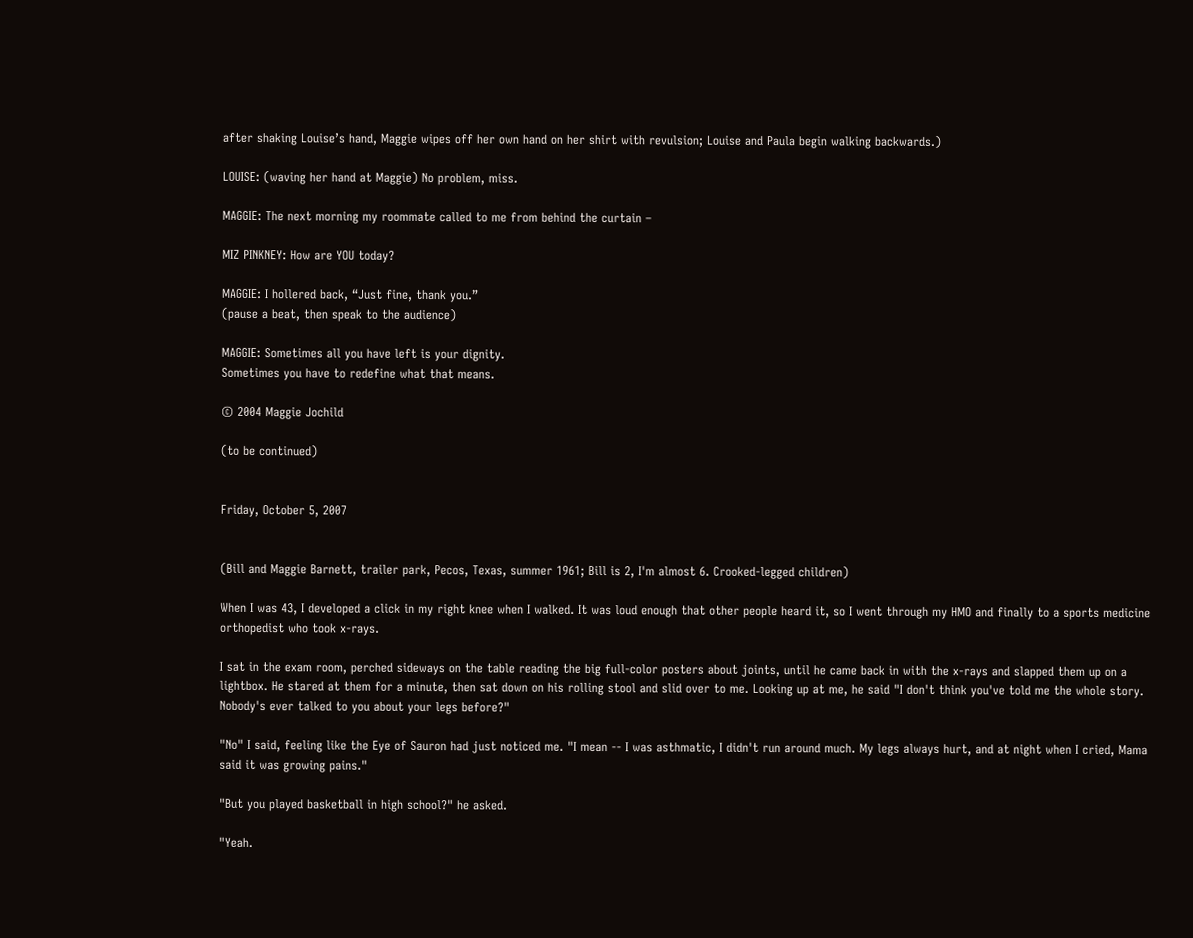after shaking Louise’s hand, Maggie wipes off her own hand on her shirt with revulsion; Louise and Paula begin walking backwards.)

LOUISE: (waving her hand at Maggie) No problem, miss.

MAGGIE: The next morning my roommate called to me from behind the curtain –

MIZ PINKNEY: How are YOU today?

MAGGIE: I hollered back, “Just fine, thank you.”
(pause a beat, then speak to the audience)

MAGGIE: Sometimes all you have left is your dignity.
Sometimes you have to redefine what that means.

© 2004 Maggie Jochild

(to be continued)


Friday, October 5, 2007


(Bill and Maggie Barnett, trailer park, Pecos, Texas, summer 1961; Bill is 2, I'm almost 6. Crooked-legged children)

When I was 43, I developed a click in my right knee when I walked. It was loud enough that other people heard it, so I went through my HMO and finally to a sports medicine orthopedist who took x-rays.

I sat in the exam room, perched sideways on the table reading the big full-color posters about joints, until he came back in with the x-rays and slapped them up on a lightbox. He stared at them for a minute, then sat down on his rolling stool and slid over to me. Looking up at me, he said "I don't think you've told me the whole story. Nobody's ever talked to you about your legs before?"

"No" I said, feeling like the Eye of Sauron had just noticed me. "I mean -- I was asthmatic, I didn't run around much. My legs always hurt, and at night when I cried, Mama said it was growing pains."

"But you played basketball in high school?" he asked.

"Yeah.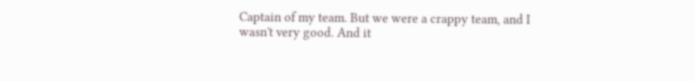Captain of my team. But we were a crappy team, and I wasn't very good. And it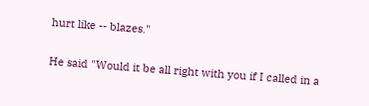hurt like -- blazes."

He said "Would it be all right with you if I called in a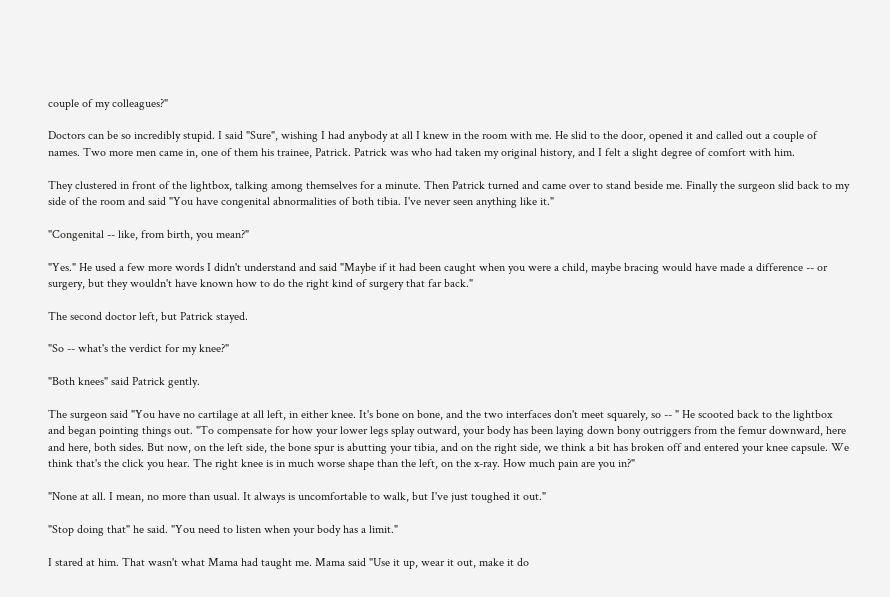couple of my colleagues?"

Doctors can be so incredibly stupid. I said "Sure", wishing I had anybody at all I knew in the room with me. He slid to the door, opened it and called out a couple of names. Two more men came in, one of them his trainee, Patrick. Patrick was who had taken my original history, and I felt a slight degree of comfort with him.

They clustered in front of the lightbox, talking among themselves for a minute. Then Patrick turned and came over to stand beside me. Finally the surgeon slid back to my side of the room and said "You have congenital abnormalities of both tibia. I've never seen anything like it."

"Congenital -- like, from birth, you mean?"

"Yes." He used a few more words I didn't understand and said "Maybe if it had been caught when you were a child, maybe bracing would have made a difference -- or surgery, but they wouldn't have known how to do the right kind of surgery that far back."

The second doctor left, but Patrick stayed.

"So -- what's the verdict for my knee?"

"Both knees" said Patrick gently.

The surgeon said "You have no cartilage at all left, in either knee. It's bone on bone, and the two interfaces don't meet squarely, so -- " He scooted back to the lightbox and began pointing things out. "To compensate for how your lower legs splay outward, your body has been laying down bony outriggers from the femur downward, here and here, both sides. But now, on the left side, the bone spur is abutting your tibia, and on the right side, we think a bit has broken off and entered your knee capsule. We think that's the click you hear. The right knee is in much worse shape than the left, on the x-ray. How much pain are you in?"

"None at all. I mean, no more than usual. It always is uncomfortable to walk, but I've just toughed it out."

"Stop doing that" he said. "You need to listen when your body has a limit."

I stared at him. That wasn't what Mama had taught me. Mama said "Use it up, wear it out, make it do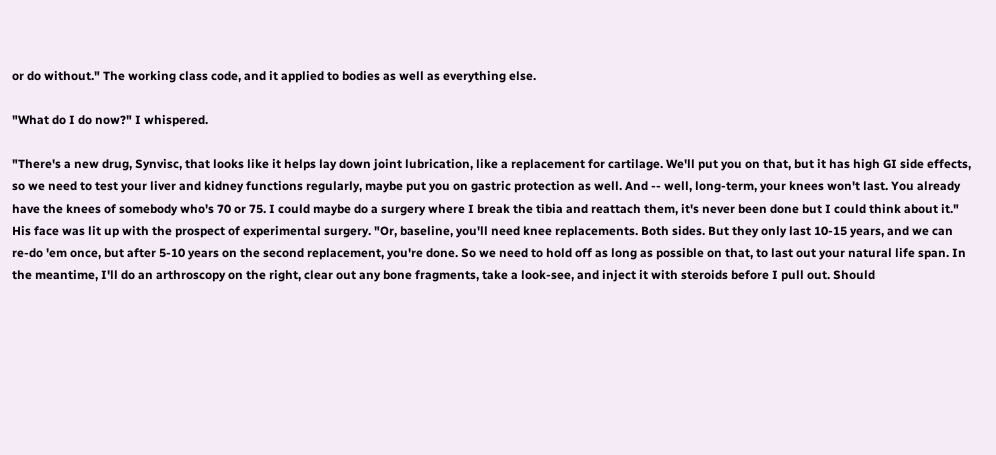or do without." The working class code, and it applied to bodies as well as everything else.

"What do I do now?" I whispered.

"There's a new drug, Synvisc, that looks like it helps lay down joint lubrication, like a replacement for cartilage. We'll put you on that, but it has high GI side effects, so we need to test your liver and kidney functions regularly, maybe put you on gastric protection as well. And -- well, long-term, your knees won't last. You already have the knees of somebody who's 70 or 75. I could maybe do a surgery where I break the tibia and reattach them, it's never been done but I could think about it." His face was lit up with the prospect of experimental surgery. "Or, baseline, you'll need knee replacements. Both sides. But they only last 10-15 years, and we can re-do 'em once, but after 5-10 years on the second replacement, you're done. So we need to hold off as long as possible on that, to last out your natural life span. In the meantime, I'll do an arthroscopy on the right, clear out any bone fragments, take a look-see, and inject it with steroids before I pull out. Should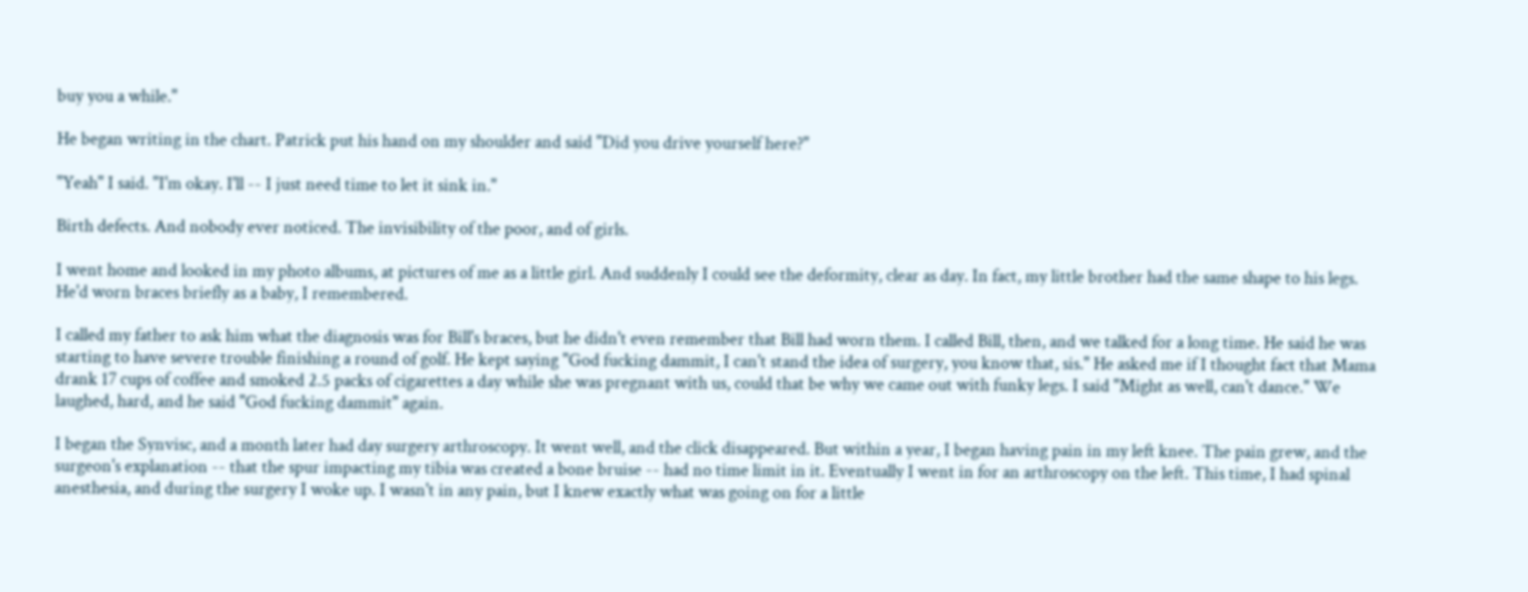buy you a while."

He began writing in the chart. Patrick put his hand on my shoulder and said "Did you drive yourself here?"

"Yeah" I said. "I'm okay. I'll -- I just need time to let it sink in."

Birth defects. And nobody ever noticed. The invisibility of the poor, and of girls.

I went home and looked in my photo albums, at pictures of me as a little girl. And suddenly I could see the deformity, clear as day. In fact, my little brother had the same shape to his legs. He'd worn braces briefly as a baby, I remembered.

I called my father to ask him what the diagnosis was for Bill's braces, but he didn't even remember that Bill had worn them. I called Bill, then, and we talked for a long time. He said he was starting to have severe trouble finishing a round of golf. He kept saying "God fucking dammit, I can't stand the idea of surgery, you know that, sis." He asked me if I thought fact that Mama drank 17 cups of coffee and smoked 2.5 packs of cigarettes a day while she was pregnant with us, could that be why we came out with funky legs. I said "Might as well, can't dance." We laughed, hard, and he said "God fucking dammit" again.

I began the Synvisc, and a month later had day surgery arthroscopy. It went well, and the click disappeared. But within a year, I began having pain in my left knee. The pain grew, and the surgeon's explanation -- that the spur impacting my tibia was created a bone bruise -- had no time limit in it. Eventually I went in for an arthroscopy on the left. This time, I had spinal anesthesia, and during the surgery I woke up. I wasn't in any pain, but I knew exactly what was going on for a little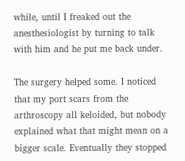while, until I freaked out the anesthesiologist by turning to talk with him and he put me back under.

The surgery helped some. I noticed that my port scars from the arthroscopy all keloided, but nobody explained what that might mean on a bigger scale. Eventually they stopped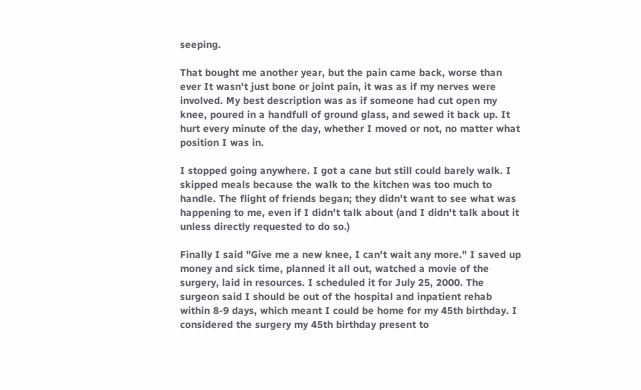seeping.

That bought me another year, but the pain came back, worse than ever It wasn't just bone or joint pain, it was as if my nerves were involved. My best description was as if someone had cut open my knee, poured in a handfull of ground glass, and sewed it back up. It hurt every minute of the day, whether I moved or not, no matter what position I was in.

I stopped going anywhere. I got a cane but still could barely walk. I skipped meals because the walk to the kitchen was too much to handle. The flight of friends began; they didn't want to see what was happening to me, even if I didn't talk about (and I didn't talk about it unless directly requested to do so.)

Finally I said "Give me a new knee, I can't wait any more." I saved up money and sick time, planned it all out, watched a movie of the surgery, laid in resources. I scheduled it for July 25, 2000. The surgeon said I should be out of the hospital and inpatient rehab within 8-9 days, which meant I could be home for my 45th birthday. I considered the surgery my 45th birthday present to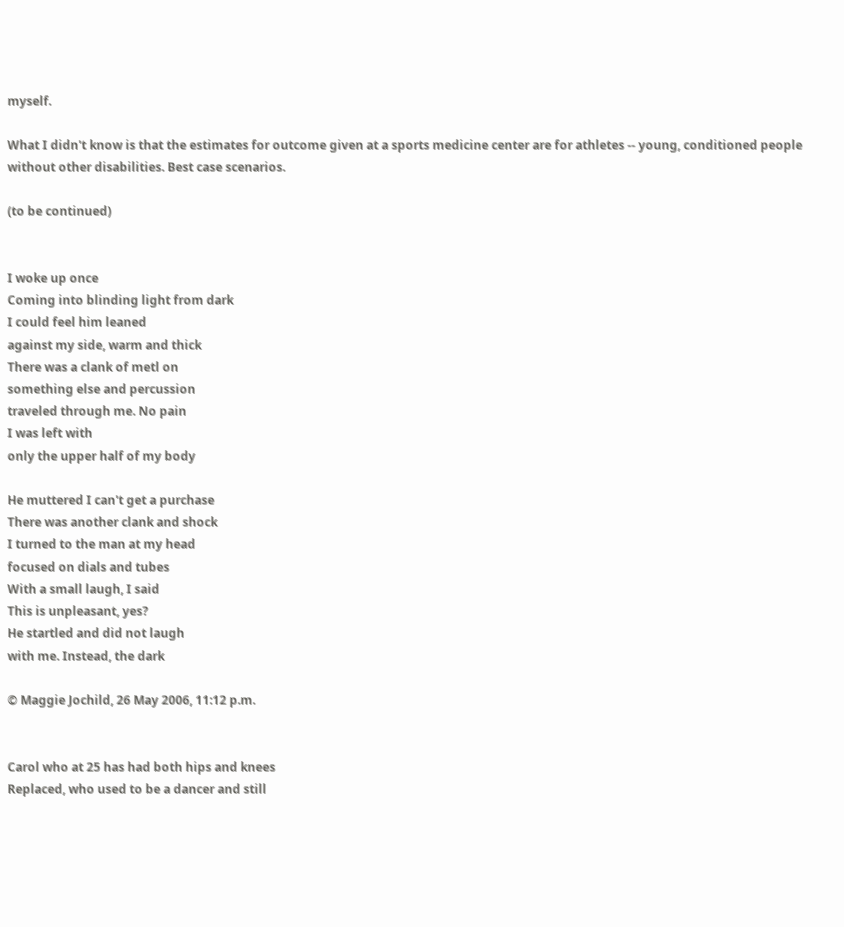myself.

What I didn't know is that the estimates for outcome given at a sports medicine center are for athletes -- young, conditioned people without other disabilities. Best case scenarios.

(to be continued)


I woke up once
Coming into blinding light from dark
I could feel him leaned
against my side, warm and thick
There was a clank of metl on
something else and percussion
traveled through me. No pain
I was left with
only the upper half of my body

He muttered I can't get a purchase
There was another clank and shock
I turned to the man at my head
focused on dials and tubes
With a small laugh, I said
This is unpleasant, yes?
He startled and did not laugh
with me. Instead, the dark

© Maggie Jochild, 26 May 2006, 11:12 p.m.


Carol who at 25 has had both hips and knees
Replaced, who used to be a dancer and still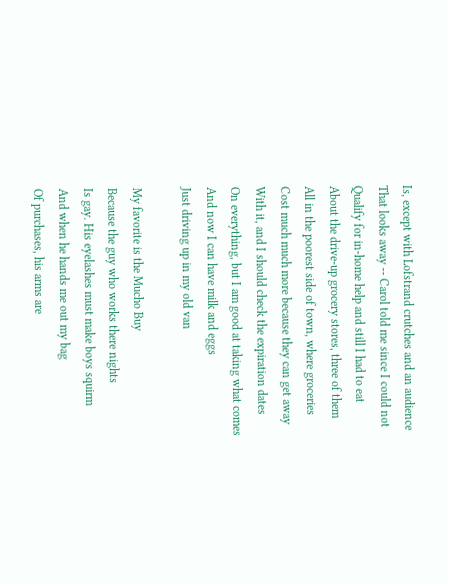Is, except with Lofstrand crutches and an audience
That looks away -- Carol told me since I could not
Qualify for in-home help and still I had to eat
About the drive-up grocery stores, three of them
All in the poorest side of town, where groceries
Cost much much more because they can get away
With it, and I should check the expiration dates
On everything, but I am good at taking what comes
And now I can have milk and eggs
Just driving up in my old van

My favorite is the Mucho Buy
Because the guy who works there nights
Is gay. His eyelashes must make boys squirm
And when he hands me out my bag
Of purchases, his arms are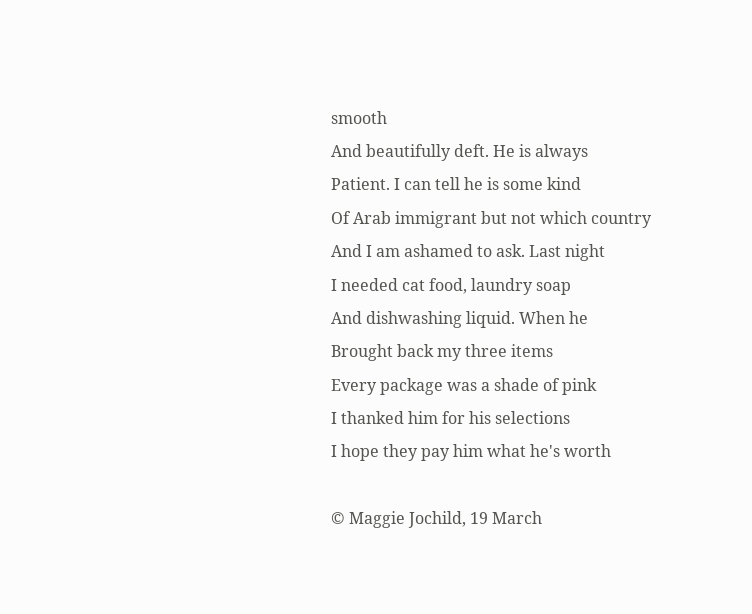smooth
And beautifully deft. He is always
Patient. I can tell he is some kind
Of Arab immigrant but not which country
And I am ashamed to ask. Last night
I needed cat food, laundry soap
And dishwashing liquid. When he
Brought back my three items
Every package was a shade of pink
I thanked him for his selections
I hope they pay him what he's worth

© Maggie Jochild, 19 March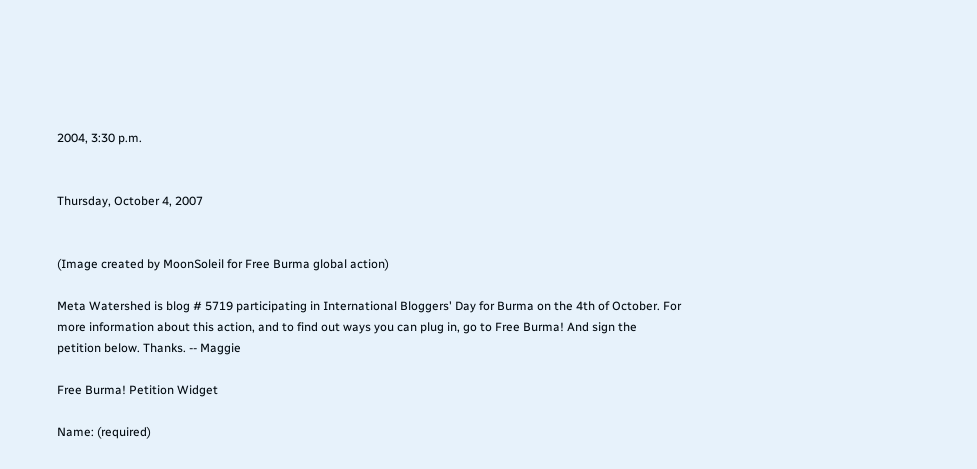2004, 3:30 p.m.


Thursday, October 4, 2007


(Image created by MoonSoleil for Free Burma global action)

Meta Watershed is blog # 5719 participating in International Bloggers' Day for Burma on the 4th of October. For more information about this action, and to find out ways you can plug in, go to Free Burma! And sign the petition below. Thanks. -- Maggie

Free Burma! Petition Widget

Name: (required)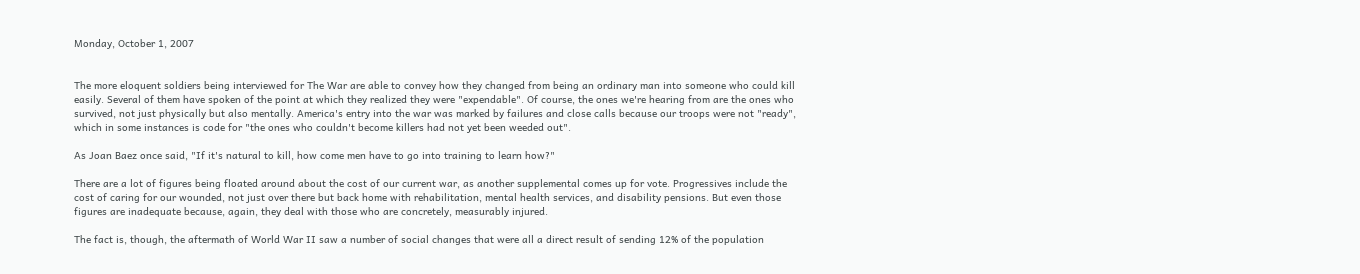Monday, October 1, 2007


The more eloquent soldiers being interviewed for The War are able to convey how they changed from being an ordinary man into someone who could kill easily. Several of them have spoken of the point at which they realized they were "expendable". Of course, the ones we're hearing from are the ones who survived, not just physically but also mentally. America's entry into the war was marked by failures and close calls because our troops were not "ready", which in some instances is code for "the ones who couldn't become killers had not yet been weeded out".

As Joan Baez once said, "If it's natural to kill, how come men have to go into training to learn how?"

There are a lot of figures being floated around about the cost of our current war, as another supplemental comes up for vote. Progressives include the cost of caring for our wounded, not just over there but back home with rehabilitation, mental health services, and disability pensions. But even those figures are inadequate because, again, they deal with those who are concretely, measurably injured.

The fact is, though, the aftermath of World War II saw a number of social changes that were all a direct result of sending 12% of the population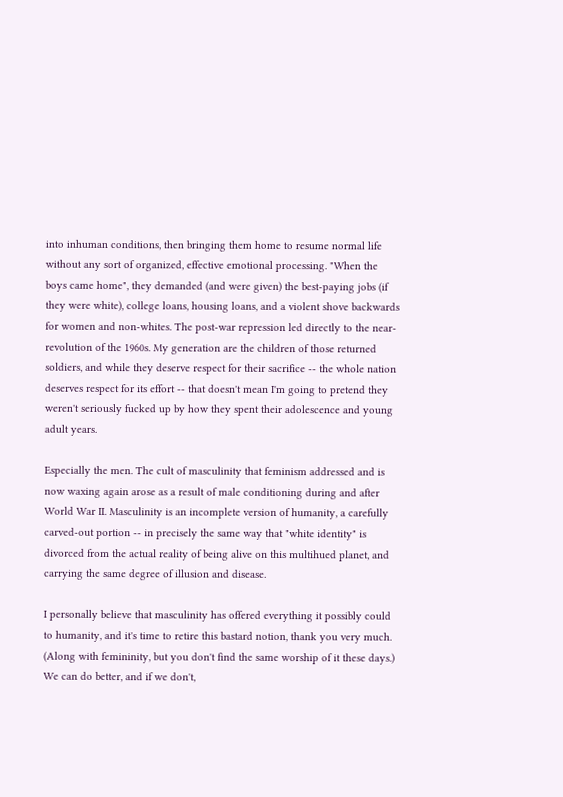into inhuman conditions, then bringing them home to resume normal life without any sort of organized, effective emotional processing. "When the boys came home", they demanded (and were given) the best-paying jobs (if they were white), college loans, housing loans, and a violent shove backwards for women and non-whites. The post-war repression led directly to the near-revolution of the 1960s. My generation are the children of those returned soldiers, and while they deserve respect for their sacrifice -- the whole nation deserves respect for its effort -- that doesn't mean I'm going to pretend they weren't seriously fucked up by how they spent their adolescence and young adult years.

Especially the men. The cult of masculinity that feminism addressed and is now waxing again arose as a result of male conditioning during and after World War II. Masculinity is an incomplete version of humanity, a carefully carved-out portion -- in precisely the same way that "white identity" is divorced from the actual reality of being alive on this multihued planet, and carrying the same degree of illusion and disease.

I personally believe that masculinity has offered everything it possibly could to humanity, and it's time to retire this bastard notion, thank you very much. (Along with femininity, but you don't find the same worship of it these days.) We can do better, and if we don't,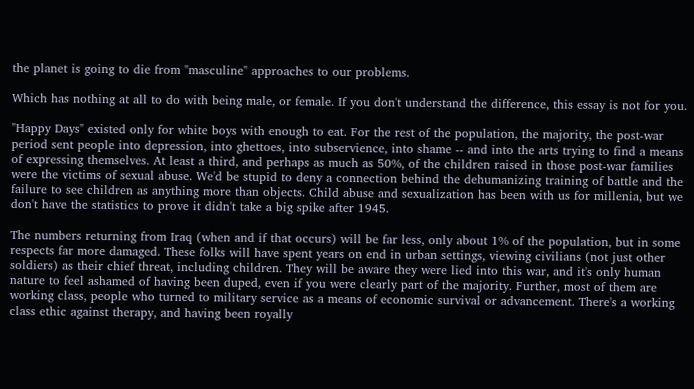the planet is going to die from "masculine" approaches to our problems.

Which has nothing at all to do with being male, or female. If you don't understand the difference, this essay is not for you.

"Happy Days" existed only for white boys with enough to eat. For the rest of the population, the majority, the post-war period sent people into depression, into ghettoes, into subservience, into shame -- and into the arts trying to find a means of expressing themselves. At least a third, and perhaps as much as 50%, of the children raised in those post-war families were the victims of sexual abuse. We'd be stupid to deny a connection behind the dehumanizing training of battle and the failure to see children as anything more than objects. Child abuse and sexualization has been with us for millenia, but we don't have the statistics to prove it didn't take a big spike after 1945.

The numbers returning from Iraq (when and if that occurs) will be far less, only about 1% of the population, but in some respects far more damaged. These folks will have spent years on end in urban settings, viewing civilians (not just other soldiers) as their chief threat, including children. They will be aware they were lied into this war, and it's only human nature to feel ashamed of having been duped, even if you were clearly part of the majority. Further, most of them are working class, people who turned to military service as a means of economic survival or advancement. There's a working class ethic against therapy, and having been royally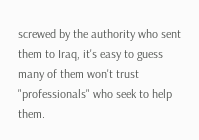screwed by the authority who sent them to Iraq, it's easy to guess many of them won't trust "professionals" who seek to help them.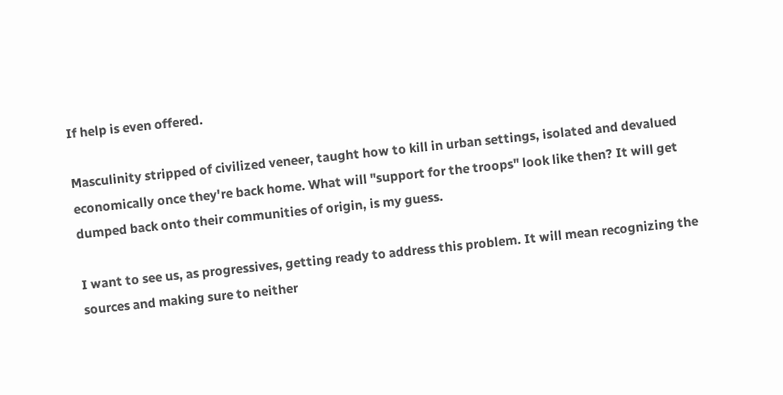If help is even offered.

Masculinity stripped of civilized veneer, taught how to kill in urban settings, isolated and devalued economically once they're back home. What will "support for the troops" look like then? It will get dumped back onto their communities of origin, is my guess.

I want to see us, as progressives, getting ready to address this problem. It will mean recognizing the sources and making sure to neither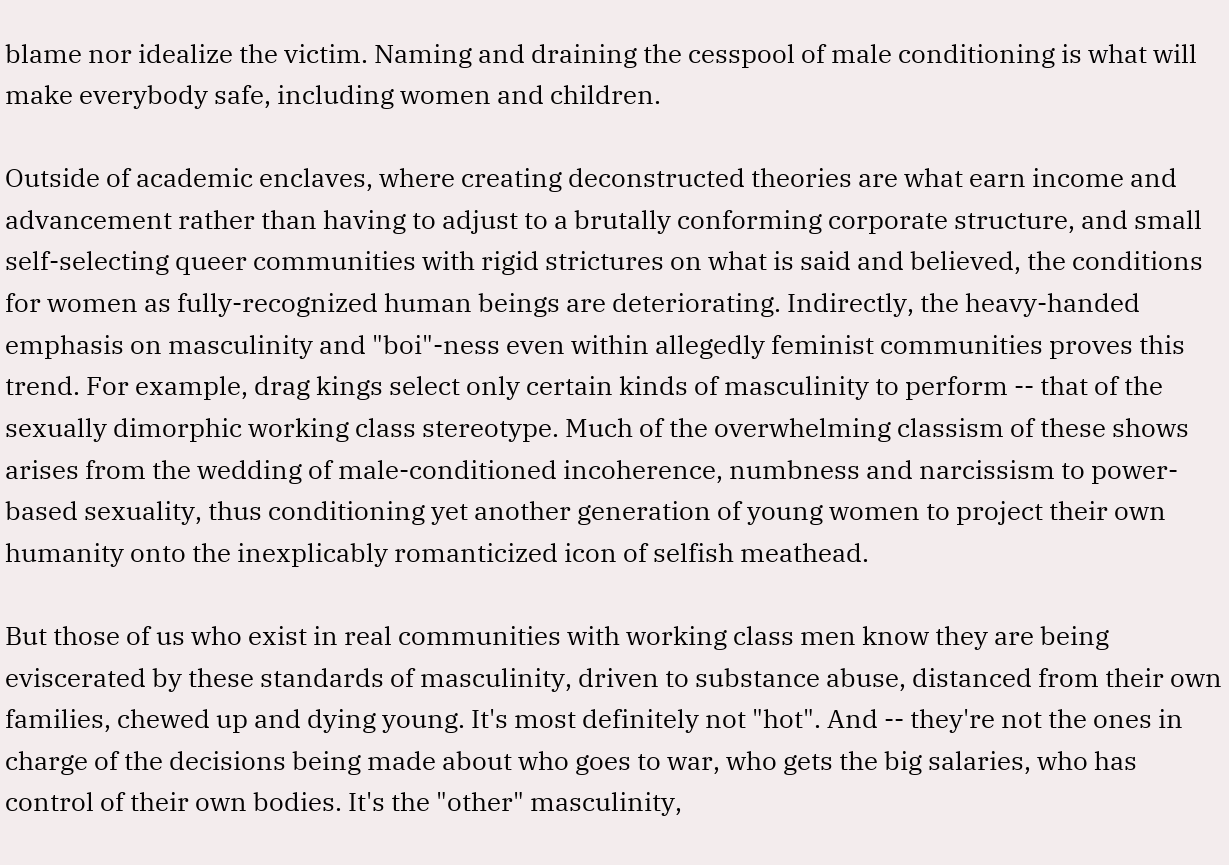blame nor idealize the victim. Naming and draining the cesspool of male conditioning is what will make everybody safe, including women and children.

Outside of academic enclaves, where creating deconstructed theories are what earn income and advancement rather than having to adjust to a brutally conforming corporate structure, and small self-selecting queer communities with rigid strictures on what is said and believed, the conditions for women as fully-recognized human beings are deteriorating. Indirectly, the heavy-handed emphasis on masculinity and "boi"-ness even within allegedly feminist communities proves this trend. For example, drag kings select only certain kinds of masculinity to perform -- that of the sexually dimorphic working class stereotype. Much of the overwhelming classism of these shows arises from the wedding of male-conditioned incoherence, numbness and narcissism to power-based sexuality, thus conditioning yet another generation of young women to project their own humanity onto the inexplicably romanticized icon of selfish meathead.

But those of us who exist in real communities with working class men know they are being eviscerated by these standards of masculinity, driven to substance abuse, distanced from their own families, chewed up and dying young. It's most definitely not "hot". And -- they're not the ones in charge of the decisions being made about who goes to war, who gets the big salaries, who has control of their own bodies. It's the "other" masculinity,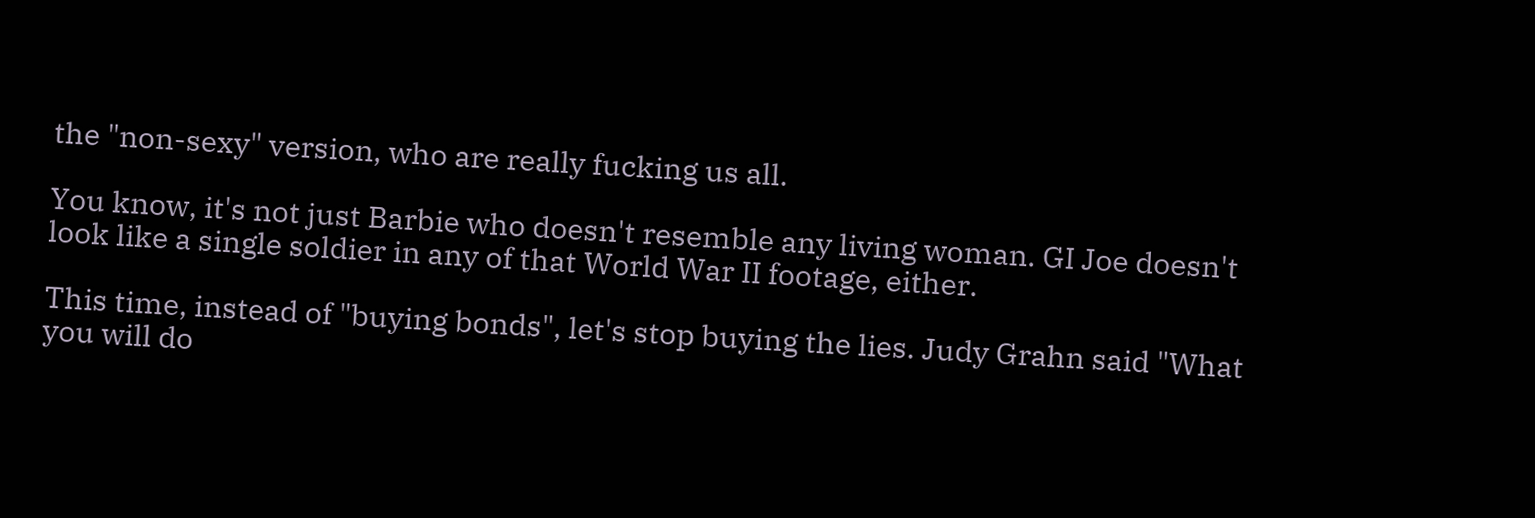the "non-sexy" version, who are really fucking us all.

You know, it's not just Barbie who doesn't resemble any living woman. GI Joe doesn't look like a single soldier in any of that World War II footage, either.

This time, instead of "buying bonds", let's stop buying the lies. Judy Grahn said "What you will do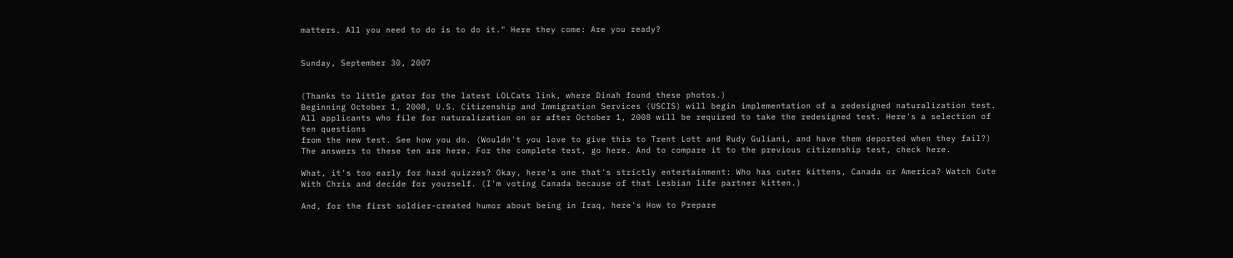matters. All you need to do is to do it." Here they come: Are you ready?


Sunday, September 30, 2007


(Thanks to little gator for the latest LOLCats link, where Dinah found these photos.)
Beginning October 1, 2008, U.S. Citizenship and Immigration Services (USCIS) will begin implementation of a redesigned naturalization test. All applicants who file for naturalization on or after October 1, 2008 will be required to take the redesigned test. Here's a selection of ten questions
from the new test. See how you do. (Wouldn't you love to give this to Trent Lott and Rudy Guliani, and have them deported when they fail?) The answers to these ten are here. For the complete test, go here. And to compare it to the previous citizenship test, check here.

What, it's too early for hard quizzes? Okay, here's one that's strictly entertainment: Who has cuter kittens, Canada or America? Watch Cute With Chris and decide for yourself. (I'm voting Canada because of that Lesbian life partner kitten.)

And, for the first soldier-created humor about being in Iraq, here's How to Prepare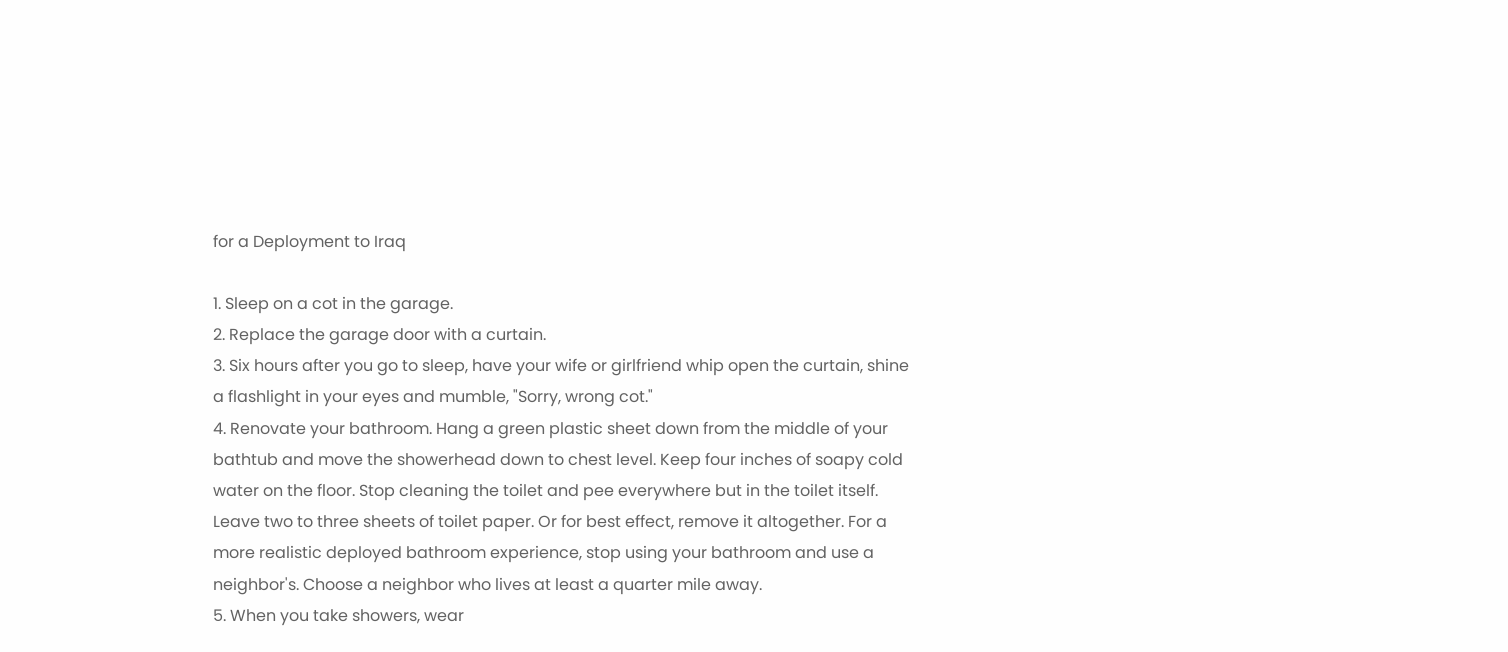for a Deployment to Iraq

1. Sleep on a cot in the garage.
2. Replace the garage door with a curtain.
3. Six hours after you go to sleep, have your wife or girlfriend whip open the curtain, shine a flashlight in your eyes and mumble, "Sorry, wrong cot."
4. Renovate your bathroom. Hang a green plastic sheet down from the middle of your bathtub and move the showerhead down to chest level. Keep four inches of soapy cold water on the floor. Stop cleaning the toilet and pee everywhere but in the toilet itself. Leave two to three sheets of toilet paper. Or for best effect, remove it altogether. For a more realistic deployed bathroom experience, stop using your bathroom and use a neighbor's. Choose a neighbor who lives at least a quarter mile away.
5. When you take showers, wear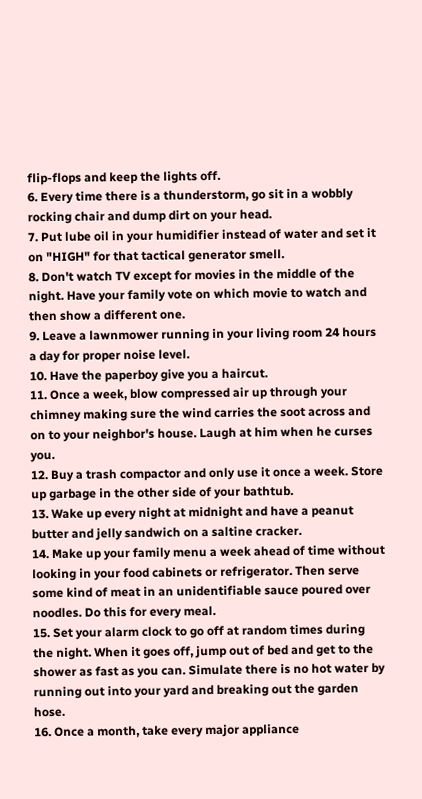flip-flops and keep the lights off.
6. Every time there is a thunderstorm, go sit in a wobbly rocking chair and dump dirt on your head.
7. Put lube oil in your humidifier instead of water and set it on "HIGH" for that tactical generator smell.
8. Don't watch TV except for movies in the middle of the night. Have your family vote on which movie to watch and then show a different one.
9. Leave a lawnmower running in your living room 24 hours a day for proper noise level.
10. Have the paperboy give you a haircut.
11. Once a week, blow compressed air up through your chimney making sure the wind carries the soot across and on to your neighbor's house. Laugh at him when he curses you.
12. Buy a trash compactor and only use it once a week. Store up garbage in the other side of your bathtub.
13. Wake up every night at midnight and have a peanut butter and jelly sandwich on a saltine cracker.
14. Make up your family menu a week ahead of time without looking in your food cabinets or refrigerator. Then serve some kind of meat in an unidentifiable sauce poured over noodles. Do this for every meal.
15. Set your alarm clock to go off at random times during the night. When it goes off, jump out of bed and get to the shower as fast as you can. Simulate there is no hot water by running out into your yard and breaking out the garden hose.
16. Once a month, take every major appliance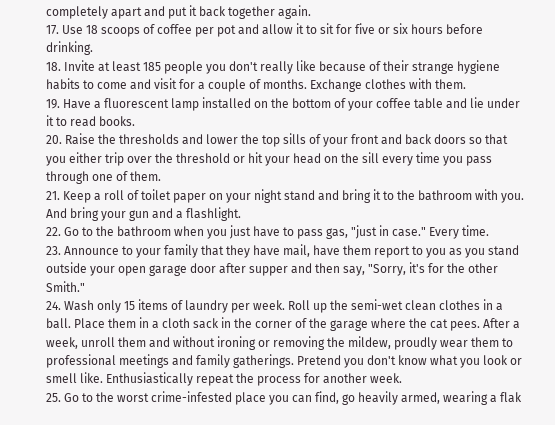completely apart and put it back together again.
17. Use 18 scoops of coffee per pot and allow it to sit for five or six hours before drinking.
18. Invite at least 185 people you don't really like because of their strange hygiene habits to come and visit for a couple of months. Exchange clothes with them.
19. Have a fluorescent lamp installed on the bottom of your coffee table and lie under it to read books.
20. Raise the thresholds and lower the top sills of your front and back doors so that you either trip over the threshold or hit your head on the sill every time you pass through one of them.
21. Keep a roll of toilet paper on your night stand and bring it to the bathroom with you. And bring your gun and a flashlight.
22. Go to the bathroom when you just have to pass gas, "just in case." Every time.
23. Announce to your family that they have mail, have them report to you as you stand outside your open garage door after supper and then say, "Sorry, it's for the other Smith."
24. Wash only 15 items of laundry per week. Roll up the semi-wet clean clothes in a ball. Place them in a cloth sack in the corner of the garage where the cat pees. After a week, unroll them and without ironing or removing the mildew, proudly wear them to professional meetings and family gatherings. Pretend you don't know what you look or smell like. Enthusiastically repeat the process for another week.
25. Go to the worst crime-infested place you can find, go heavily armed, wearing a flak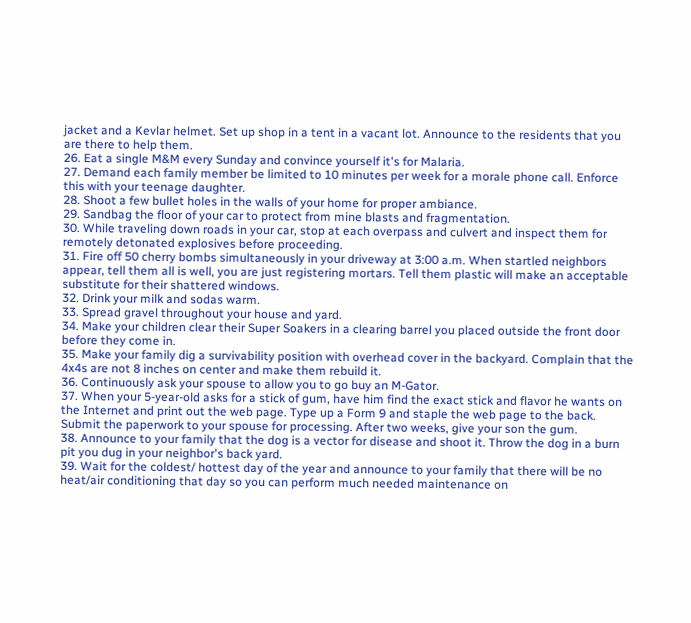jacket and a Kevlar helmet. Set up shop in a tent in a vacant lot. Announce to the residents that you are there to help them.
26. Eat a single M&M every Sunday and convince yourself it's for Malaria.
27. Demand each family member be limited to 10 minutes per week for a morale phone call. Enforce this with your teenage daughter.
28. Shoot a few bullet holes in the walls of your home for proper ambiance.
29. Sandbag the floor of your car to protect from mine blasts and fragmentation.
30. While traveling down roads in your car, stop at each overpass and culvert and inspect them for remotely detonated explosives before proceeding.
31. Fire off 50 cherry bombs simultaneously in your driveway at 3:00 a.m. When startled neighbors appear, tell them all is well, you are just registering mortars. Tell them plastic will make an acceptable substitute for their shattered windows.
32. Drink your milk and sodas warm.
33. Spread gravel throughout your house and yard.
34. Make your children clear their Super Soakers in a clearing barrel you placed outside the front door before they come in.
35. Make your family dig a survivability position with overhead cover in the backyard. Complain that the 4x4s are not 8 inches on center and make them rebuild it.
36. Continuously ask your spouse to allow you to go buy an M-Gator.
37. When your 5-year-old asks for a stick of gum, have him find the exact stick and flavor he wants on the Internet and print out the web page. Type up a Form 9 and staple the web page to the back. Submit the paperwork to your spouse for processing. After two weeks, give your son the gum.
38. Announce to your family that the dog is a vector for disease and shoot it. Throw the dog in a burn pit you dug in your neighbor's back yard.
39. Wait for the coldest/ hottest day of the year and announce to your family that there will be no heat/air conditioning that day so you can perform much needed maintenance on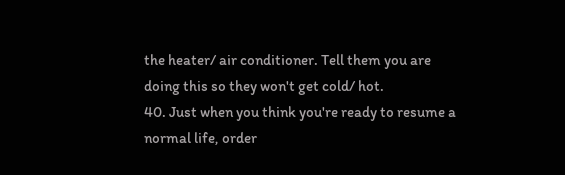the heater/ air conditioner. Tell them you are doing this so they won't get cold/ hot.
40. Just when you think you're ready to resume a normal life, order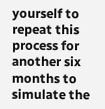yourself to repeat this process for another six months to simulate the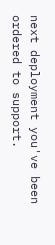next deployment you've been ordered to support.